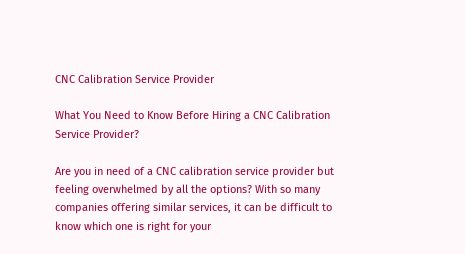CNC Calibration Service Provider

What You Need to Know Before Hiring a CNC Calibration Service Provider?

Are you in need of a CNC calibration service provider but feeling overwhelmed by all the options? With so many companies offering similar services, it can be difficult to know which one is right for your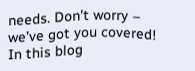needs. Don’t worry – we’ve got you covered! In this blog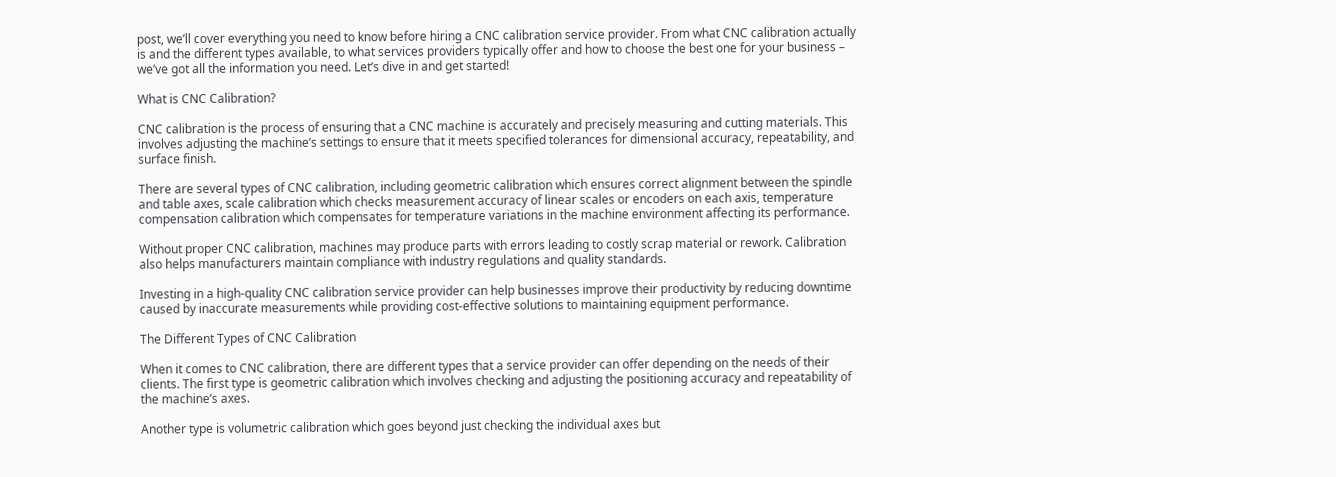post, we’ll cover everything you need to know before hiring a CNC calibration service provider. From what CNC calibration actually is and the different types available, to what services providers typically offer and how to choose the best one for your business – we’ve got all the information you need. Let’s dive in and get started!

What is CNC Calibration?

CNC calibration is the process of ensuring that a CNC machine is accurately and precisely measuring and cutting materials. This involves adjusting the machine’s settings to ensure that it meets specified tolerances for dimensional accuracy, repeatability, and surface finish.

There are several types of CNC calibration, including geometric calibration which ensures correct alignment between the spindle and table axes, scale calibration which checks measurement accuracy of linear scales or encoders on each axis, temperature compensation calibration which compensates for temperature variations in the machine environment affecting its performance.

Without proper CNC calibration, machines may produce parts with errors leading to costly scrap material or rework. Calibration also helps manufacturers maintain compliance with industry regulations and quality standards.

Investing in a high-quality CNC calibration service provider can help businesses improve their productivity by reducing downtime caused by inaccurate measurements while providing cost-effective solutions to maintaining equipment performance.

The Different Types of CNC Calibration

When it comes to CNC calibration, there are different types that a service provider can offer depending on the needs of their clients. The first type is geometric calibration which involves checking and adjusting the positioning accuracy and repeatability of the machine’s axes.

Another type is volumetric calibration which goes beyond just checking the individual axes but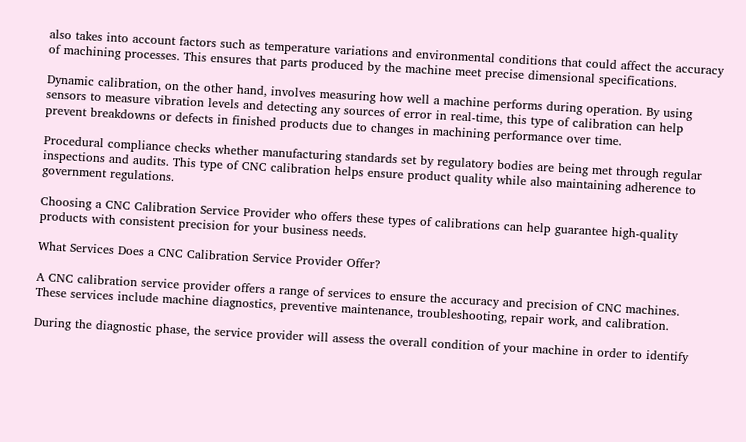also takes into account factors such as temperature variations and environmental conditions that could affect the accuracy of machining processes. This ensures that parts produced by the machine meet precise dimensional specifications.

Dynamic calibration, on the other hand, involves measuring how well a machine performs during operation. By using sensors to measure vibration levels and detecting any sources of error in real-time, this type of calibration can help prevent breakdowns or defects in finished products due to changes in machining performance over time.

Procedural compliance checks whether manufacturing standards set by regulatory bodies are being met through regular inspections and audits. This type of CNC calibration helps ensure product quality while also maintaining adherence to government regulations.

Choosing a CNC Calibration Service Provider who offers these types of calibrations can help guarantee high-quality products with consistent precision for your business needs.

What Services Does a CNC Calibration Service Provider Offer?

A CNC calibration service provider offers a range of services to ensure the accuracy and precision of CNC machines. These services include machine diagnostics, preventive maintenance, troubleshooting, repair work, and calibration.

During the diagnostic phase, the service provider will assess the overall condition of your machine in order to identify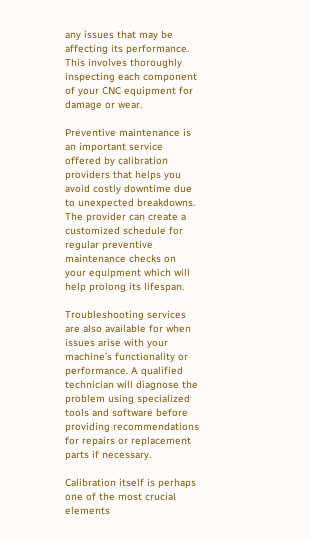any issues that may be affecting its performance. This involves thoroughly inspecting each component of your CNC equipment for damage or wear.

Preventive maintenance is an important service offered by calibration providers that helps you avoid costly downtime due to unexpected breakdowns. The provider can create a customized schedule for regular preventive maintenance checks on your equipment which will help prolong its lifespan.

Troubleshooting services are also available for when issues arise with your machine’s functionality or performance. A qualified technician will diagnose the problem using specialized tools and software before providing recommendations for repairs or replacement parts if necessary.

Calibration itself is perhaps one of the most crucial elements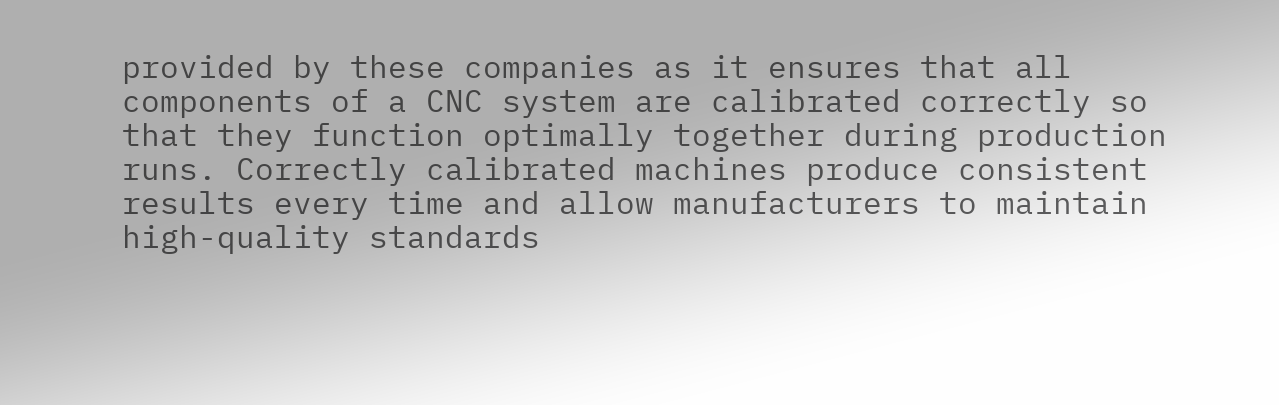provided by these companies as it ensures that all components of a CNC system are calibrated correctly so that they function optimally together during production runs. Correctly calibrated machines produce consistent results every time and allow manufacturers to maintain high-quality standards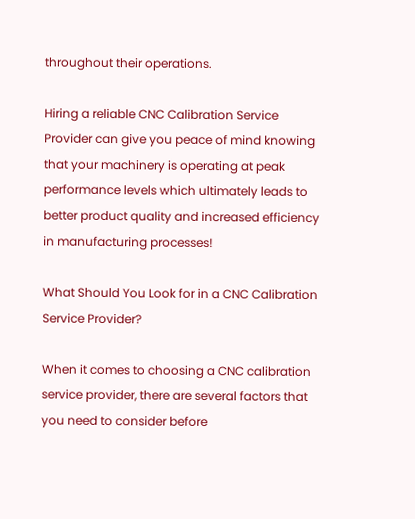throughout their operations.

Hiring a reliable CNC Calibration Service Provider can give you peace of mind knowing that your machinery is operating at peak performance levels which ultimately leads to better product quality and increased efficiency in manufacturing processes!

What Should You Look for in a CNC Calibration Service Provider?

When it comes to choosing a CNC calibration service provider, there are several factors that you need to consider before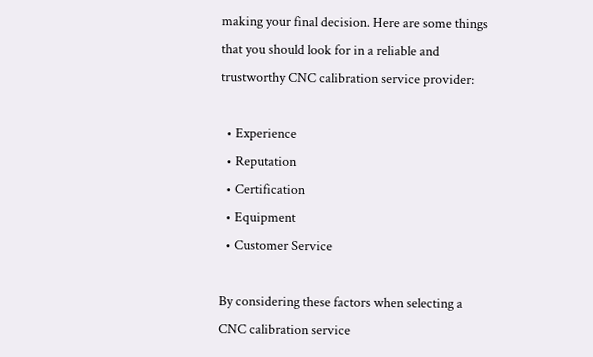making your final decision. Here are some things that you should look for in a reliable and trustworthy CNC calibration service provider:

  • Experience
  • Reputation
  • Certification
  • Equipment
  • Customer Service

By considering these factors when selecting a CNC calibration service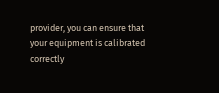provider, you can ensure that your equipment is calibrated correctly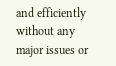and efficiently without any major issues or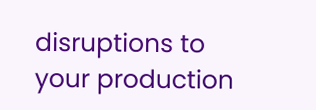disruptions to your production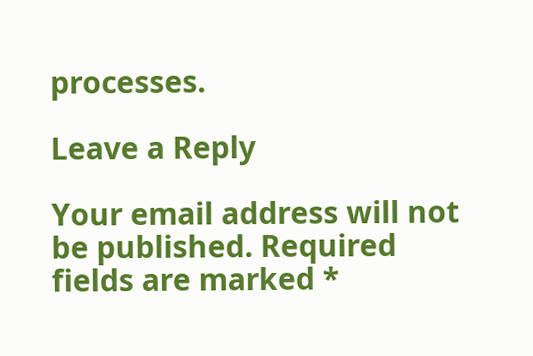processes.

Leave a Reply

Your email address will not be published. Required fields are marked *